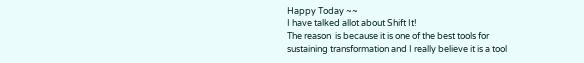Happy Today ~~
I have talked allot about Shift It!
The reason  is because it is one of the best tools for sustaining transformation and I really believe it is a tool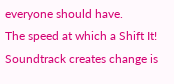everyone should have.
The speed at which a Shift It! Soundtrack creates change is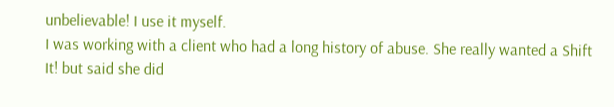unbelievable! I use it myself.
I was working with a client who had a long history of abuse. She really wanted a Shift It! but said she did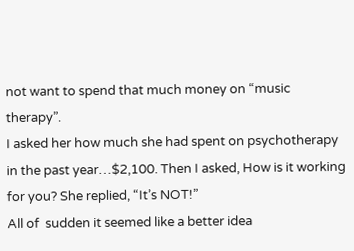not want to spend that much money on “music therapy”.
I asked her how much she had spent on psychotherapy in the past year…$2,100. Then I asked, How is it working for you? She replied, “It’s NOT!”
All of  sudden it seemed like a better idea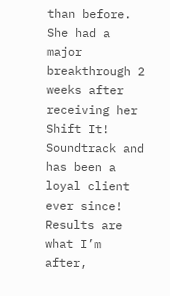than before. She had a major breakthrough 2 weeks after receiving her Shift It! Soundtrack and has been a loyal client ever since!
Results are what I’m after,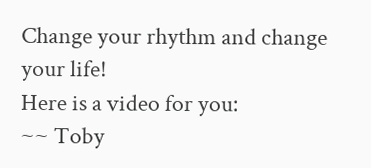Change your rhythm and change your life!
Here is a video for you:
~~ Toby